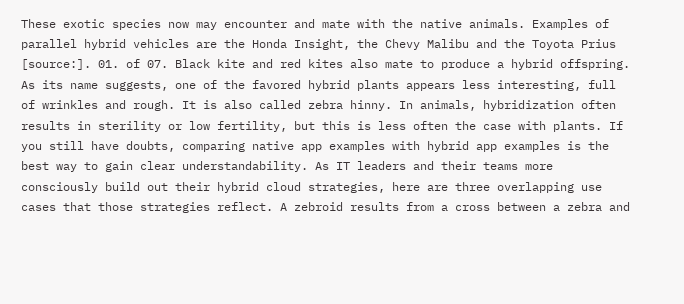These exotic species now may encounter and mate with the native animals. Examples of parallel hybrid vehicles are the Honda Insight, the Chevy Malibu and the Toyota Prius [source:]. 01. of 07. Black kite and red kites also mate to produce a hybrid offspring. As its name suggests, one of the favored hybrid plants appears less interesting, full of wrinkles and rough. It is also called zebra hinny. In animals, hybridization often results in sterility or low fertility, but this is less often the case with plants. If you still have doubts, comparing native app examples with hybrid app examples is the best way to gain clear understandability. As IT leaders and their teams more consciously build out their hybrid cloud strategies, here are three overlapping use cases that those strategies reflect. A zebroid results from a cross between a zebra and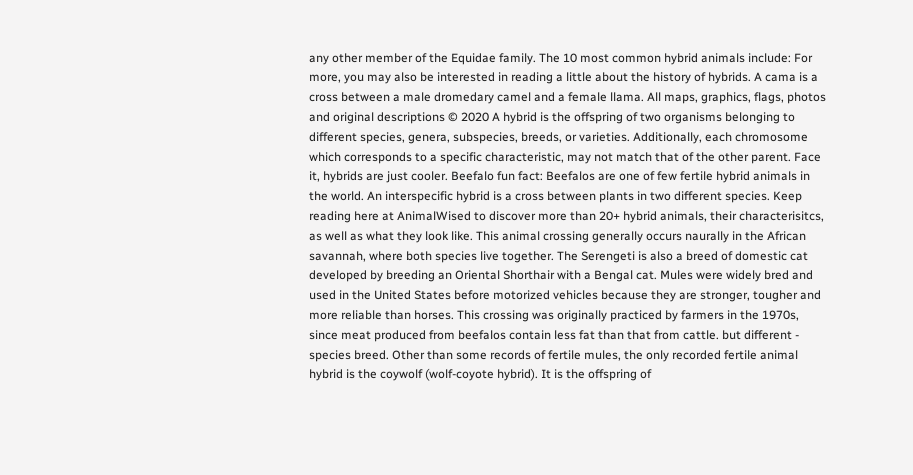any other member of the Equidae family. The 10 most common hybrid animals include: For more, you may also be interested in reading a little about the history of hybrids. A cama is a cross between a male dromedary camel and a female llama. All maps, graphics, flags, photos and original descriptions © 2020 A hybrid is the offspring of two organisms belonging to different species, genera, subspecies, breeds, or varieties. Additionally, each chromosome which corresponds to a specific characteristic, may not match that of the other parent. Face it, hybrids are just cooler. Beefalo fun fact: Beefalos are one of few fertile hybrid animals in the world. An interspecific hybrid is a cross between plants in two different species. Keep reading here at AnimalWised to discover more than 20+ hybrid animals, their characterisitcs, as well as what they look like. This animal crossing generally occurs naurally in the African savannah, where both species live together. The Serengeti is also a breed of domestic cat developed by breeding an Oriental Shorthair with a Bengal cat. Mules were widely bred and used in the United States before motorized vehicles because they are stronger, tougher and more reliable than horses. This crossing was originally practiced by farmers in the 1970s, since meat produced from beefalos contain less fat than that from cattle. but different - species breed. Other than some records of fertile mules, the only recorded fertile animal hybrid is the coywolf (wolf-coyote hybrid). It is the offspring of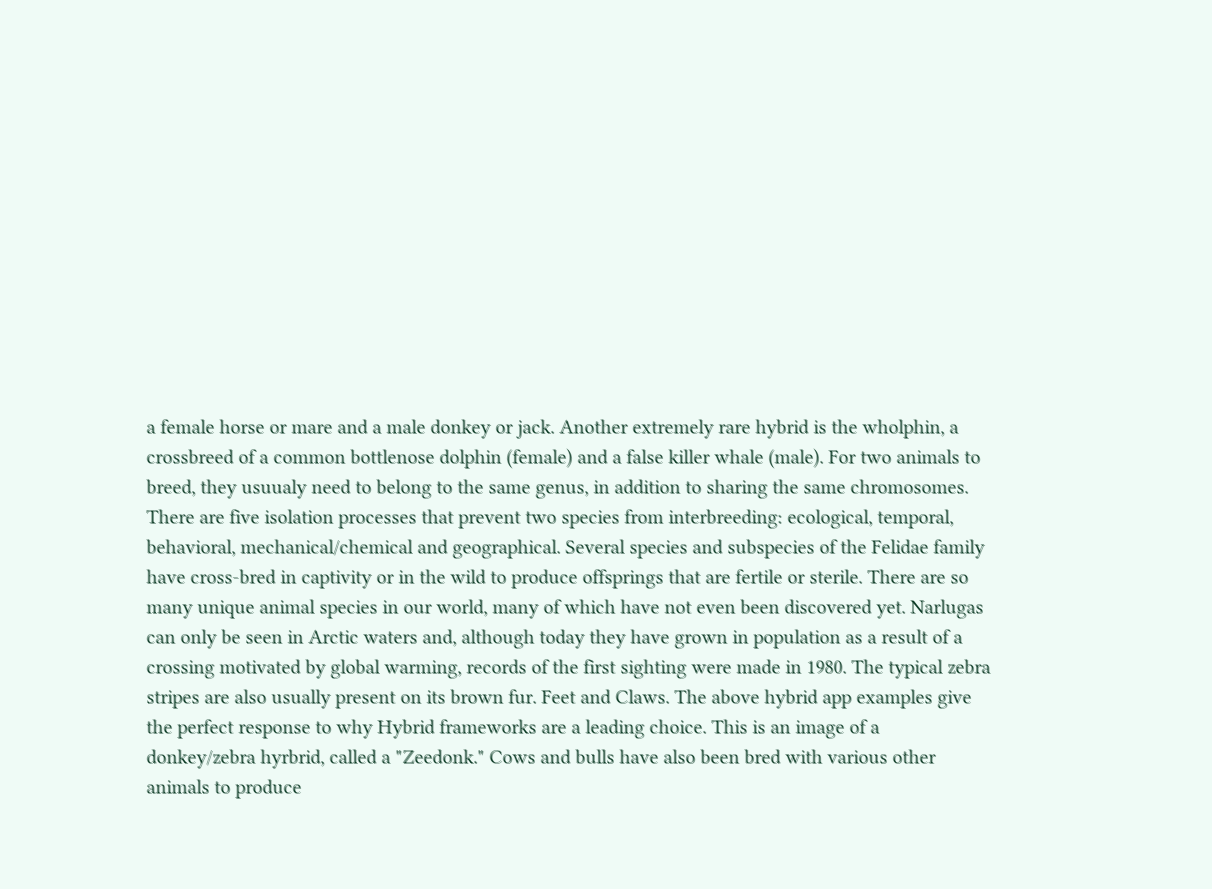a female horse or mare and a male donkey or jack. Another extremely rare hybrid is the wholphin, a crossbreed of a common bottlenose dolphin (female) and a false killer whale (male). For two animals to breed, they usuualy need to belong to the same genus, in addition to sharing the same chromosomes. There are five isolation processes that prevent two species from interbreeding: ecological, temporal, behavioral, mechanical/chemical and geographical. Several species and subspecies of the Felidae family have cross-bred in captivity or in the wild to produce offsprings that are fertile or sterile. There are so many unique animal species in our world, many of which have not even been discovered yet. Narlugas can only be seen in Arctic waters and, although today they have grown in population as a result of a crossing motivated by global warming, records of the first sighting were made in 1980. The typical zebra stripes are also usually present on its brown fur. Feet and Claws. The above hybrid app examples give the perfect response to why Hybrid frameworks are a leading choice. This is an image of a donkey/zebra hyrbrid, called a "Zeedonk." Cows and bulls have also been bred with various other animals to produce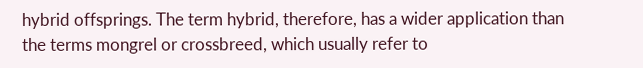hybrid offsprings. The term hybrid, therefore, has a wider application than the terms mongrel or crossbreed, which usually refer to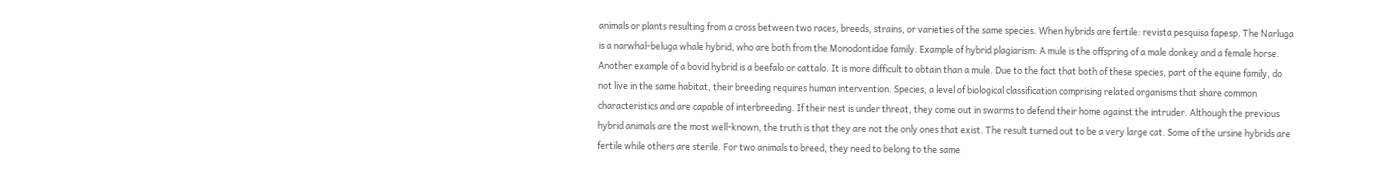animals or plants resulting from a cross between two races, breeds, strains, or varieties of the same species. When hybrids are fertile: revista pesquisa fapesp. The Narluga is a narwhal-beluga whale hybrid, who are both from the Monodontidae family. Example of hybrid plagiarism: A mule is the offspring of a male donkey and a female horse. Another example of a bovid hybrid is a beefalo or cattalo. It is more difficult to obtain than a mule. Due to the fact that both of these species, part of the equine family, do not live in the same habitat, their breeding requires human intervention. Species, a level of biological classification comprising related organisms that share common characteristics and are capable of interbreeding. If their nest is under threat, they come out in swarms to defend their home against the intruder. Although the previous hybrid animals are the most well-known, the truth is that they are not the only ones that exist. The result turned out to be a very large cat. Some of the ursine hybrids are fertile while others are sterile. For two animals to breed, they need to belong to the same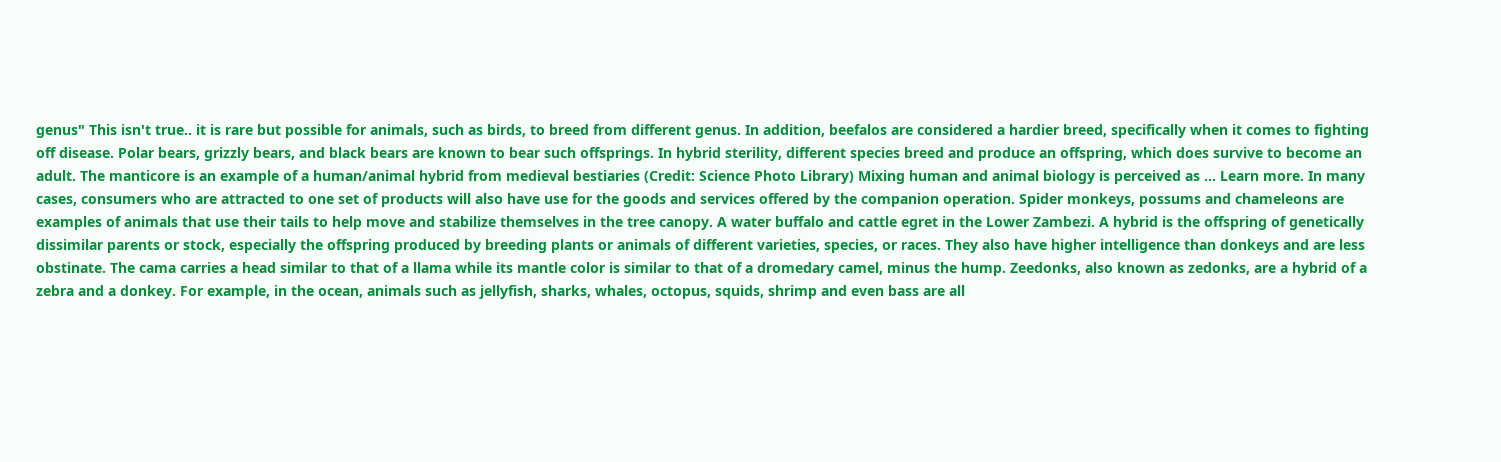genus" This isn't true.. it is rare but possible for animals, such as birds, to breed from different genus. In addition, beefalos are considered a hardier breed, specifically when it comes to fighting off disease. Polar bears, grizzly bears, and black bears are known to bear such offsprings. In hybrid sterility, different species breed and produce an offspring, which does survive to become an adult. The manticore is an example of a human/animal hybrid from medieval bestiaries (Credit: Science Photo Library) Mixing human and animal biology is perceived as … Learn more. In many cases, consumers who are attracted to one set of products will also have use for the goods and services offered by the companion operation. Spider monkeys, possums and chameleons are examples of animals that use their tails to help move and stabilize themselves in the tree canopy. A water buffalo and cattle egret in the Lower Zambezi. A hybrid is the offspring of genetically dissimilar parents or stock, especially the offspring produced by breeding plants or animals of different varieties, species, or races. They also have higher intelligence than donkeys and are less obstinate. The cama carries a head similar to that of a llama while its mantle color is similar to that of a dromedary camel, minus the hump. Zeedonks, also known as zedonks, are a hybrid of a zebra and a donkey. For example, in the ocean, animals such as jellyfish, sharks, whales, octopus, squids, shrimp and even bass are all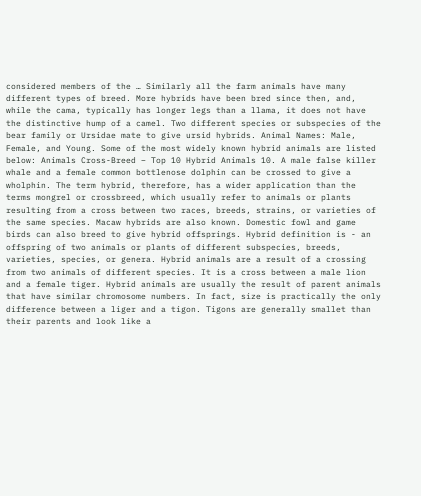considered members of the … Similarly all the farm animals have many different types of breed. More hybrids have been bred since then, and, while the cama, typically has longer legs than a llama, it does not have the distinctive hump of a camel. Two different species or subspecies of the bear family or Ursidae mate to give ursid hybrids. Animal Names: Male, Female, and Young. Some of the most widely known hybrid animals are listed below: Animals Cross-Breed – Top 10 Hybrid Animals 10. A male false killer whale and a female common bottlenose dolphin can be crossed to give a wholphin. The term hybrid, therefore, has a wider application than the terms mongrel or crossbreed, which usually refer to animals or plants resulting from a cross between two races, breeds, strains, or varieties of the same species. Macaw hybrids are also known. Domestic fowl and game birds can also breed to give hybrid offsprings. Hybrid definition is - an offspring of two animals or plants of different subspecies, breeds, varieties, species, or genera. Hybrid animals are a result of a crossing from two animals of different species. It is a cross between a male lion and a female tiger. Hybrid animals are usually the result of parent animals that have similar chromosome numbers. In fact, size is practically the only difference between a liger and a tigon. Tigons are generally smallet than their parents and look like a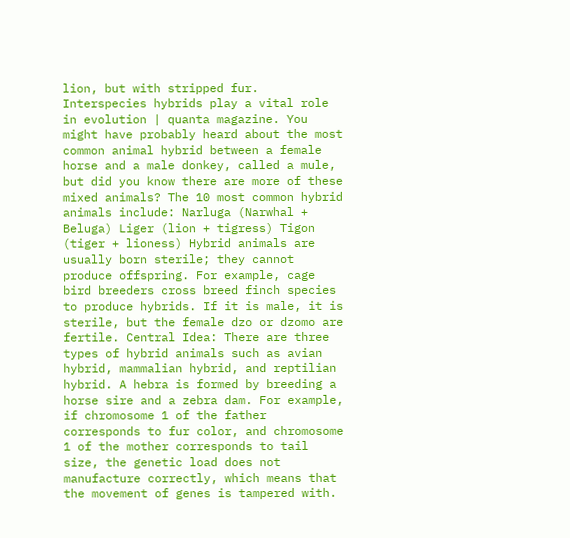lion, but with stripped fur. Interspecies hybrids play a vital role in evolution | quanta magazine. You might have probably heard about the most common animal hybrid between a female horse and a male donkey, called a mule, but did you know there are more of these mixed animals? The 10 most common hybrid animals include: Narluga (Narwhal + Beluga) Liger (lion + tigress) Tigon (tiger + lioness) Hybrid animals are usually born sterile; they cannot produce offspring. For example, cage bird breeders cross breed finch species to produce hybrids. If it is male, it is sterile, but the female dzo or dzomo are fertile. Central Idea: There are three types of hybrid animals such as avian hybrid, mammalian hybrid, and reptilian hybrid. A hebra is formed by breeding a horse sire and a zebra dam. For example, if chromosome 1 of the father corresponds to fur color, and chromosome 1 of the mother corresponds to tail size, the genetic load does not manufacture correctly, which means that the movement of genes is tampered with.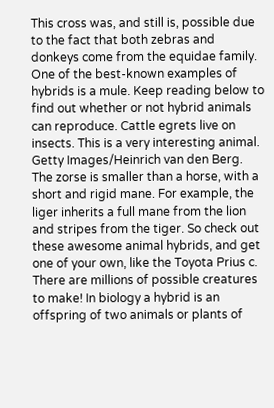This cross was, and still is, possible due to the fact that both zebras and donkeys come from the equidae family. One of the best-known examples of hybrids is a mule. Keep reading below to find out whether or not hybrid animals can reproduce. Cattle egrets live on insects. This is a very interesting animal. Getty Images/Heinrich van den Berg. The zorse is smaller than a horse, with a short and rigid mane. For example, the liger inherits a full mane from the lion and stripes from the tiger. So check out these awesome animal hybrids, and get one of your own, like the Toyota Prius c. There are millions of possible creatures to make! In biology a hybrid is an offspring of two animals or plants of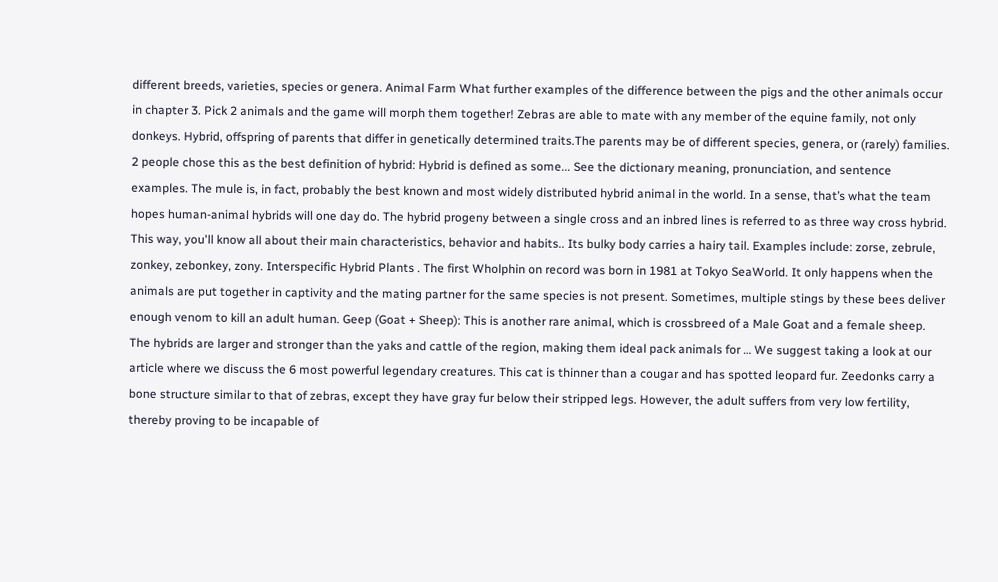different breeds, varieties, species or genera. Animal Farm What further examples of the difference between the pigs and the other animals occur in chapter 3. Pick 2 animals and the game will morph them together! Zebras are able to mate with any member of the equine family, not only donkeys. Hybrid, offspring of parents that differ in genetically determined traits.The parents may be of different species, genera, or (rarely) families. 2 people chose this as the best definition of hybrid: Hybrid is defined as some... See the dictionary meaning, pronunciation, and sentence examples. The mule is, in fact, probably the best known and most widely distributed hybrid animal in the world. In a sense, that’s what the team hopes human-animal hybrids will one day do. The hybrid progeny between a single cross and an inbred lines is referred to as three way cross hybrid. This way, you'll know all about their main characteristics, behavior and habits.. Its bulky body carries a hairy tail. Examples include: zorse, zebrule, zonkey, zebonkey, zony. Interspecific Hybrid Plants . The first Wholphin on record was born in 1981 at Tokyo SeaWorld. It only happens when the animals are put together in captivity and the mating partner for the same species is not present. Sometimes, multiple stings by these bees deliver enough venom to kill an adult human. Geep (Goat + Sheep): This is another rare animal, which is crossbreed of a Male Goat and a female sheep. The hybrids are larger and stronger than the yaks and cattle of the region, making them ideal pack animals for … We suggest taking a look at our article where we discuss the 6 most powerful legendary creatures. This cat is thinner than a cougar and has spotted leopard fur. Zeedonks carry a bone structure similar to that of zebras, except they have gray fur below their stripped legs. However, the adult suffers from very low fertility, thereby proving to be incapable of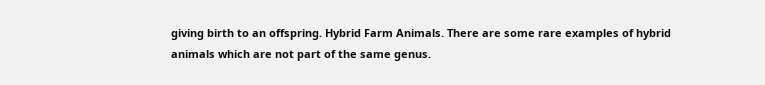giving birth to an offspring. Hybrid Farm Animals. There are some rare examples of hybrid animals which are not part of the same genus.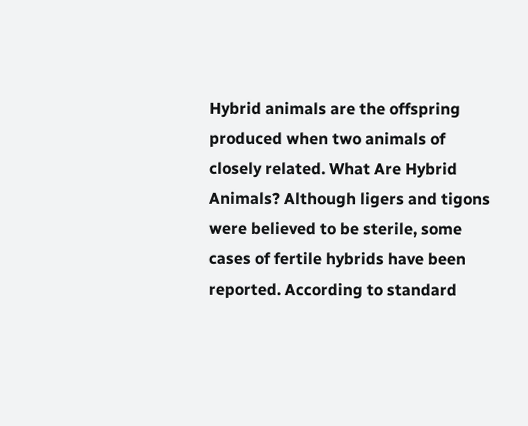Hybrid animals are the offspring produced when two animals of closely related. What Are Hybrid Animals? Although ligers and tigons were believed to be sterile, some cases of fertile hybrids have been reported. According to standard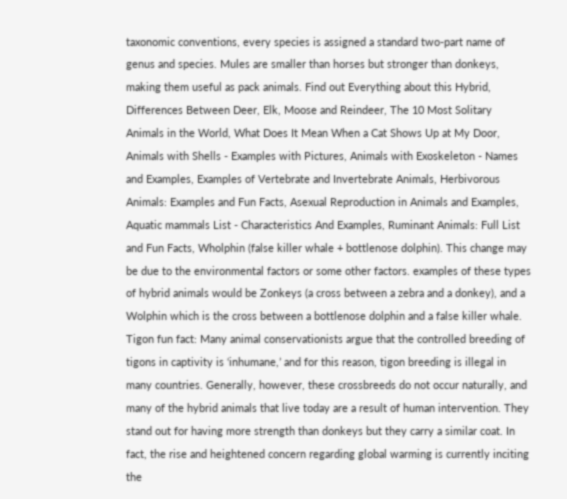taxonomic conventions, every species is assigned a standard two-part name of genus and species. Mules are smaller than horses but stronger than donkeys, making them useful as pack animals. Find out Everything about this Hybrid, Differences Between Deer, Elk, Moose and Reindeer, The 10 Most Solitary Animals in the World, What Does It Mean When a Cat Shows Up at My Door, Animals with Shells - Examples with Pictures, Animals with Exoskeleton - Names and Examples, Examples of Vertebrate and Invertebrate Animals, Herbivorous Animals: Examples and Fun Facts, Asexual Reproduction in Animals and Examples, Aquatic mammals List - Characteristics And Examples, Ruminant Animals: Full List and Fun Facts, Wholphin (false killer whale + bottlenose dolphin). This change may be due to the environmental factors or some other factors. examples of these types of hybrid animals would be Zonkeys (a cross between a zebra and a donkey), and a Wolphin which is the cross between a bottlenose dolphin and a false killer whale. Tigon fun fact: Many animal conservationists argue that the controlled breeding of tigons in captivity is ‘inhumane,’ and for this reason, tigon breeding is illegal in many countries. Generally, however, these crossbreeds do not occur naturally, and many of the hybrid animals that live today are a result of human intervention. They stand out for having more strength than donkeys but they carry a similar coat. In fact, the rise and heightened concern regarding global warming is currently inciting the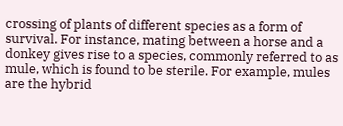crossing of plants of different species as a form of survival. For instance, mating between a horse and a donkey gives rise to a species, commonly referred to as mule, which is found to be sterile. For example, mules are the hybrid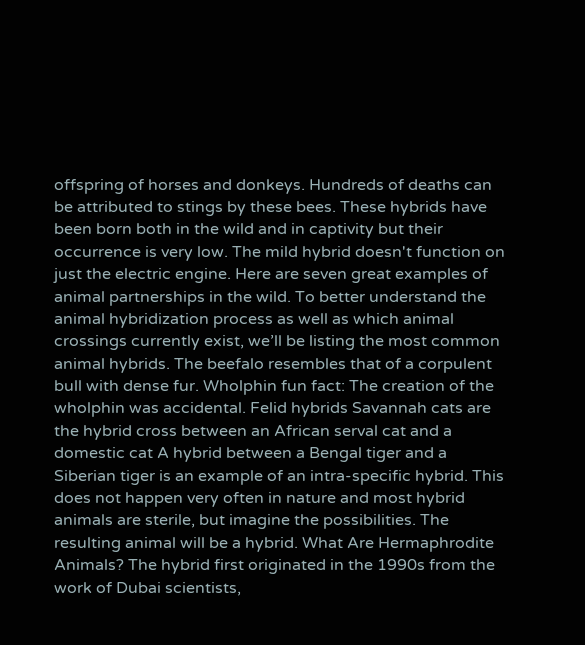offspring of horses and donkeys. Hundreds of deaths can be attributed to stings by these bees. These hybrids have been born both in the wild and in captivity but their occurrence is very low. The mild hybrid doesn't function on just the electric engine. Here are seven great examples of animal partnerships in the wild. To better understand the animal hybridization process as well as which animal crossings currently exist, we’ll be listing the most common animal hybrids. The beefalo resembles that of a corpulent bull with dense fur. Wholphin fun fact: The creation of the wholphin was accidental. Felid hybrids Savannah cats are the hybrid cross between an African serval cat and a domestic cat A hybrid between a Bengal tiger and a Siberian tiger is an example of an intra-specific hybrid. This does not happen very often in nature and most hybrid animals are sterile, but imagine the possibilities. The resulting animal will be a hybrid. What Are Hermaphrodite Animals? The hybrid first originated in the 1990s from the work of Dubai scientists,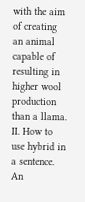with the aim of creating an animal capable of resulting in higher wool production than a llama. II. How to use hybrid in a sentence. An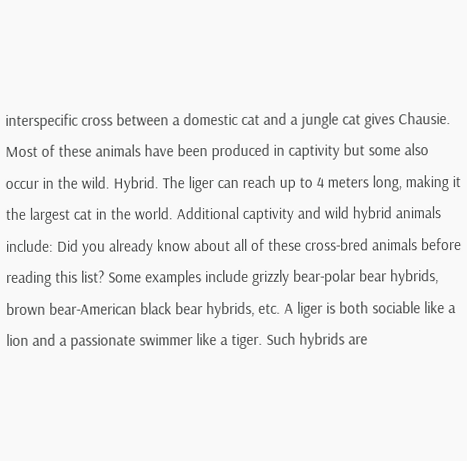interspecific cross between a domestic cat and a jungle cat gives Chausie. Most of these animals have been produced in captivity but some also occur in the wild. Hybrid. The liger can reach up to 4 meters long, making it the largest cat in the world. Additional captivity and wild hybrid animals include: Did you already know about all of these cross-bred animals before reading this list? Some examples include grizzly bear-polar bear hybrids, brown bear-American black bear hybrids, etc. A liger is both sociable like a lion and a passionate swimmer like a tiger. Such hybrids are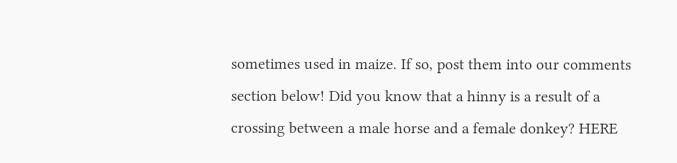sometimes used in maize. If so, post them into our comments section below! Did you know that a hinny is a result of a crossing between a male horse and a female donkey? HERE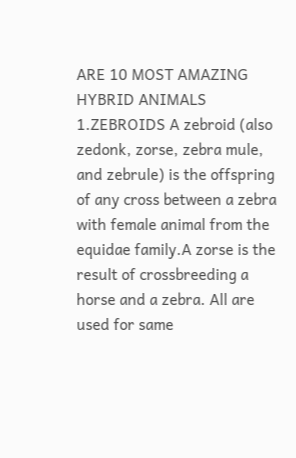ARE 10 MOST AMAZING HYBRID ANIMALS 1.ZEBROIDS A zebroid (also zedonk, zorse, zebra mule, and zebrule) is the offspring of any cross between a zebra with female animal from the equidae family.A zorse is the result of crossbreeding a horse and a zebra. All are used for same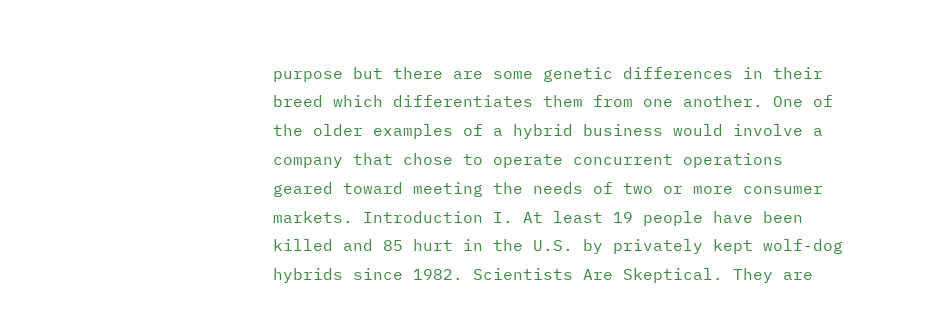purpose but there are some genetic differences in their breed which differentiates them from one another. One of the older examples of a hybrid business would involve a company that chose to operate concurrent operations geared toward meeting the needs of two or more consumer markets. Introduction I. At least 19 people have been killed and 85 hurt in the U.S. by privately kept wolf-dog hybrids since 1982. Scientists Are Skeptical. They are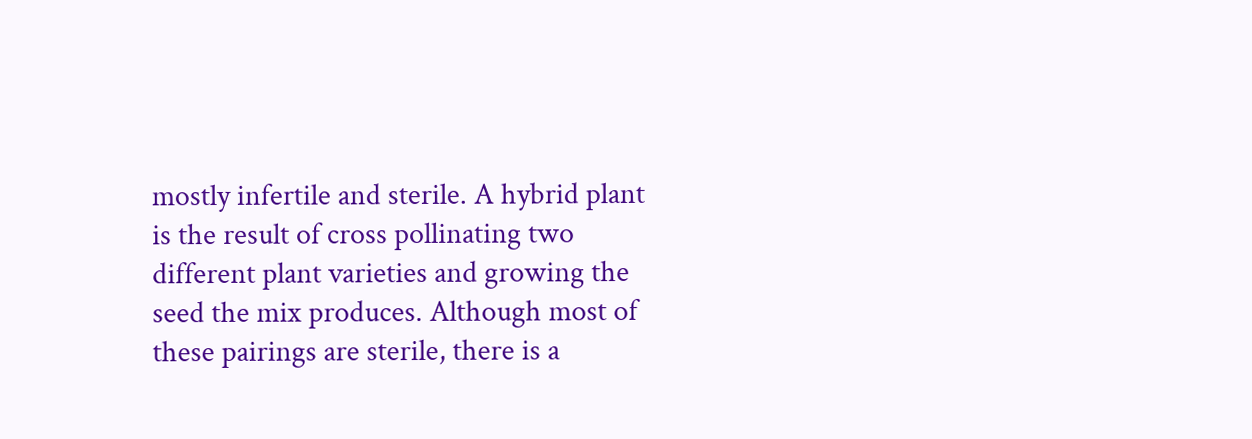mostly infertile and sterile. A hybrid plant is the result of cross pollinating two different plant varieties and growing the seed the mix produces. Although most of these pairings are sterile, there is a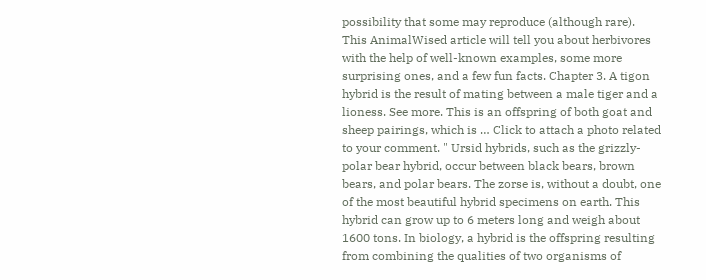possibility that some may reproduce (although rare). This AnimalWised article will tell you about herbivores with the help of well-known examples, some more surprising ones, and a few fun facts. Chapter 3. A tigon hybrid is the result of mating between a male tiger and a lioness. See more. This is an offspring of both goat and sheep pairings, which is … Click to attach a photo related to your comment. " Ursid hybrids, such as the grizzly-polar bear hybrid, occur between black bears, brown bears, and polar bears. The zorse is, without a doubt, one of the most beautiful hybrid specimens on earth. This hybrid can grow up to 6 meters long and weigh about 1600 tons. In biology, a hybrid is the offspring resulting from combining the qualities of two organisms of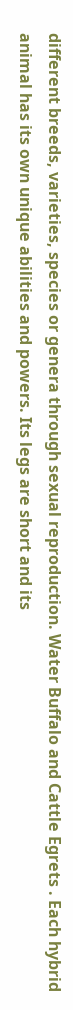different breeds, varieties, species or genera through sexual reproduction. Water Buffalo and Cattle Egrets . Each hybrid animal has its own unique abilities and powers. Its legs are short and its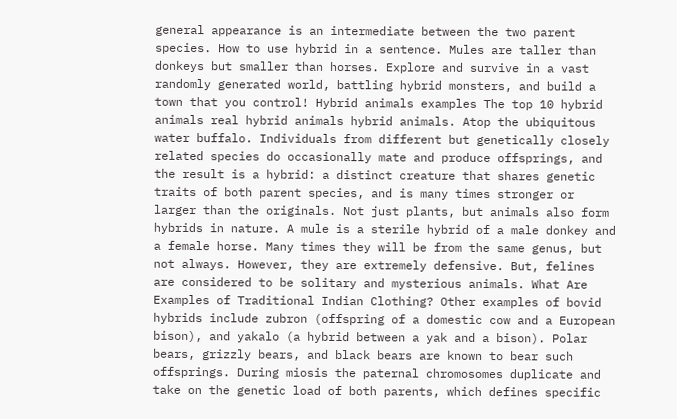general appearance is an intermediate between the two parent species. How to use hybrid in a sentence. Mules are taller than donkeys but smaller than horses. Explore and survive in a vast randomly generated world, battling hybrid monsters, and build a town that you control! Hybrid animals examples The top 10 hybrid animals real hybrid animals hybrid animals. Atop the ubiquitous water buffalo. Individuals from different but genetically closely related species do occasionally mate and produce offsprings, and the result is a hybrid: a distinct creature that shares genetic traits of both parent species, and is many times stronger or larger than the originals. Not just plants, but animals also form hybrids in nature. A mule is a sterile hybrid of a male donkey and a female horse. Many times they will be from the same genus, but not always. However, they are extremely defensive. But, felines are considered to be solitary and mysterious animals. What Are Examples of Traditional Indian Clothing? Other examples of bovid hybrids include zubron (offspring of a domestic cow and a European bison), and yakalo (a hybrid between a yak and a bison). Polar bears, grizzly bears, and black bears are known to bear such offsprings. During miosis the paternal chromosomes duplicate and take on the genetic load of both parents, which defines specific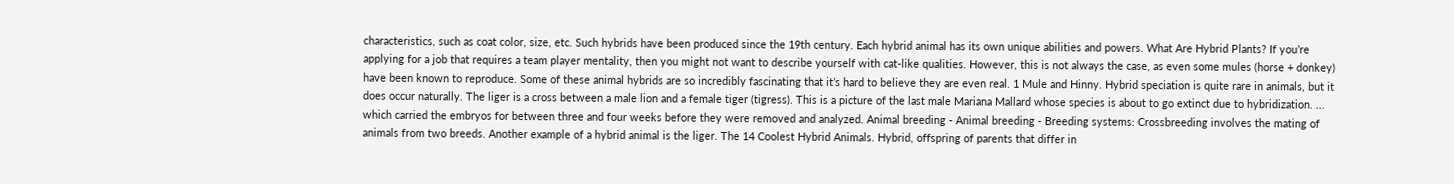characteristics, such as coat color, size, etc. Such hybrids have been produced since the 19th century. Each hybrid animal has its own unique abilities and powers. What Are Hybrid Plants? If you’re applying for a job that requires a team player mentality, then you might not want to describe yourself with cat-like qualities. However, this is not always the case, as even some mules (horse + donkey) have been known to reproduce. Some of these animal hybrids are so incredibly fascinating that it’s hard to believe they are even real. 1 Mule and Hinny. Hybrid speciation is quite rare in animals, but it does occur naturally. The liger is a cross between a male lion and a female tiger (tigress). This is a picture of the last male Mariana Mallard whose species is about to go extinct due to hybridization. ... which carried the embryos for between three and four weeks before they were removed and analyzed. Animal breeding - Animal breeding - Breeding systems: Crossbreeding involves the mating of animals from two breeds. Another example of a hybrid animal is the liger. The 14 Coolest Hybrid Animals. Hybrid, offspring of parents that differ in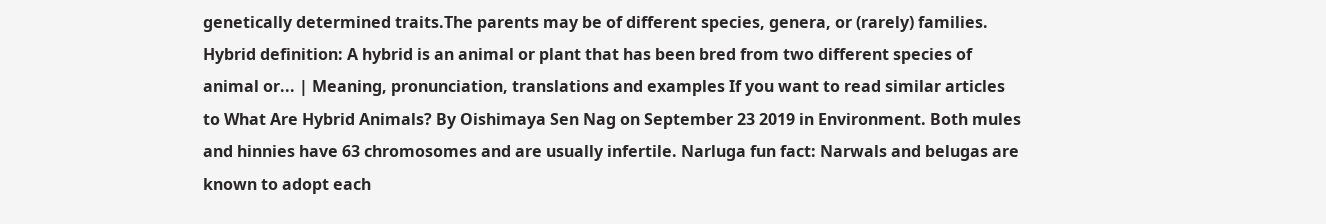genetically determined traits.The parents may be of different species, genera, or (rarely) families. Hybrid definition: A hybrid is an animal or plant that has been bred from two different species of animal or... | Meaning, pronunciation, translations and examples If you want to read similar articles to What Are Hybrid Animals? By Oishimaya Sen Nag on September 23 2019 in Environment. Both mules and hinnies have 63 chromosomes and are usually infertile. Narluga fun fact: Narwals and belugas are known to adopt each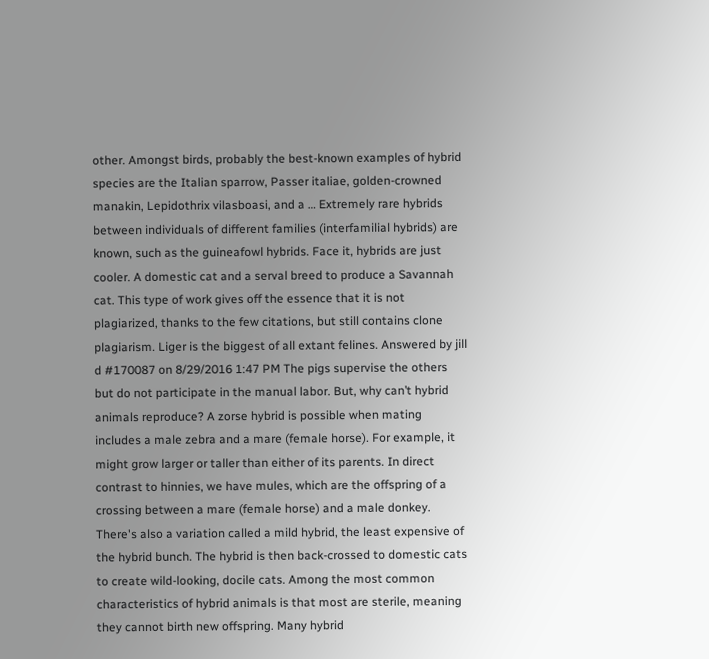other. Amongst birds, probably the best-known examples of hybrid species are the Italian sparrow, Passer italiae, golden‐crowned manakin, Lepidothrix vilasboasi, and a … Extremely rare hybrids between individuals of different families (interfamilial hybrids) are known, such as the guineafowl hybrids. Face it, hybrids are just cooler. A domestic cat and a serval breed to produce a Savannah cat. This type of work gives off the essence that it is not plagiarized, thanks to the few citations, but still contains clone plagiarism. Liger is the biggest of all extant felines. Answered by jill d #170087 on 8/29/2016 1:47 PM The pigs supervise the others but do not participate in the manual labor. But, why can’t hybrid animals reproduce? A zorse hybrid is possible when mating includes a male zebra and a mare (female horse). For example, it might grow larger or taller than either of its parents. In direct contrast to hinnies, we have mules, which are the offspring of a crossing between a mare (female horse) and a male donkey. There's also a variation called a mild hybrid, the least expensive of the hybrid bunch. The hybrid is then back-crossed to domestic cats to create wild-looking, docile cats. Among the most common characteristics of hybrid animals is that most are sterile, meaning they cannot birth new offspring. Many hybrid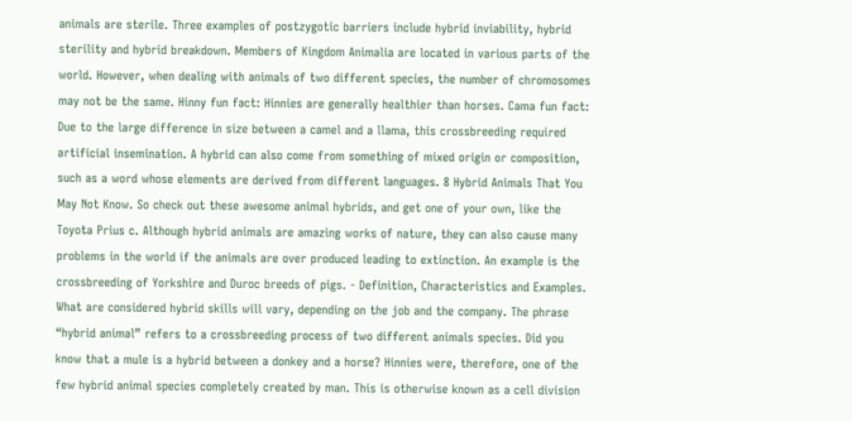animals are sterile. Three examples of postzygotic barriers include hybrid inviability, hybrid sterility and hybrid breakdown. Members of Kingdom Animalia are located in various parts of the world. However, when dealing with animals of two different species, the number of chromosomes may not be the same. Hinny fun fact: Hinnies are generally healthier than horses. Cama fun fact: Due to the large difference in size between a camel and a llama, this crossbreeding required artificial insemination. A hybrid can also come from something of mixed origin or composition, such as a word whose elements are derived from different languages. 8 Hybrid Animals That You May Not Know. So check out these awesome animal hybrids, and get one of your own, like the Toyota Prius c. Although hybrid animals are amazing works of nature, they can also cause many problems in the world if the animals are over produced leading to extinction. An example is the crossbreeding of Yorkshire and Duroc breeds of pigs. - Definition, Characteristics and Examples. What are considered hybrid skills will vary, depending on the job and the company. The phrase “hybrid animal” refers to a crossbreeding process of two different animals species. Did you know that a mule is a hybrid between a donkey and a horse? Hinnies were, therefore, one of the few hybrid animal species completely created by man. This is otherwise known as a cell division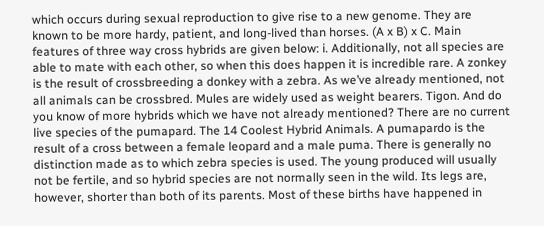which occurs during sexual reproduction to give rise to a new genome. They are known to be more hardy, patient, and long-lived than horses. (A x B) x C. Main features of three way cross hybrids are given below: i. Additionally, not all species are able to mate with each other, so when this does happen it is incredible rare. A zonkey is the result of crossbreeding a donkey with a zebra. As we’ve already mentioned, not all animals can be crossbred. Mules are widely used as weight bearers. Tigon. And do you know of more hybrids which we have not already mentioned? There are no current live species of the pumapard. The 14 Coolest Hybrid Animals. A pumapardo is the result of a cross between a female leopard and a male puma. There is generally no distinction made as to which zebra species is used. The young produced will usually not be fertile, and so hybrid species are not normally seen in the wild. Its legs are, however, shorter than both of its parents. Most of these births have happened in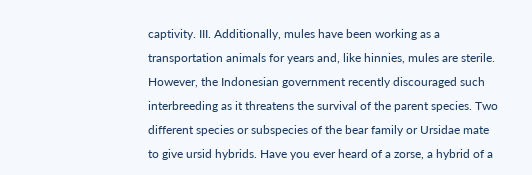captivity. III. Additionally, mules have been working as a transportation animals for years and, like hinnies, mules are sterile. However, the Indonesian government recently discouraged such interbreeding as it threatens the survival of the parent species. Two different species or subspecies of the bear family or Ursidae mate to give ursid hybrids. Have you ever heard of a zorse, a hybrid of a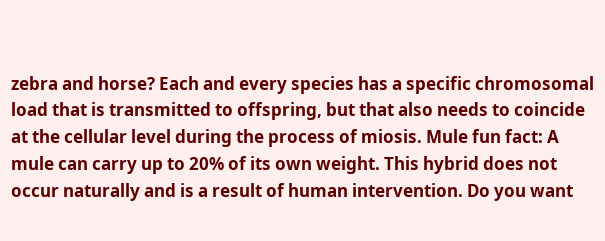zebra and horse? Each and every species has a specific chromosomal load that is transmitted to offspring, but that also needs to coincide at the cellular level during the process of miosis. Mule fun fact: A mule can carry up to 20% of its own weight. This hybrid does not occur naturally and is a result of human intervention. Do you want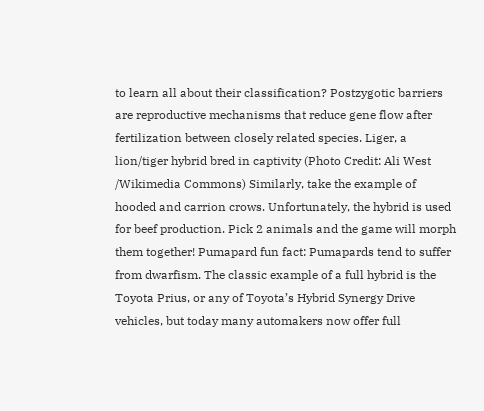to learn all about their classification? Postzygotic barriers are reproductive mechanisms that reduce gene flow after fertilization between closely related species. Liger, a lion/tiger hybrid bred in captivity (Photo Credit: Ali West /Wikimedia Commons) Similarly, take the example of hooded and carrion crows. Unfortunately, the hybrid is used for beef production. Pick 2 animals and the game will morph them together! Pumapard fun fact: Pumapards tend to suffer from dwarfism. The classic example of a full hybrid is the Toyota Prius, or any of Toyota’s Hybrid Synergy Drive vehicles, but today many automakers now offer full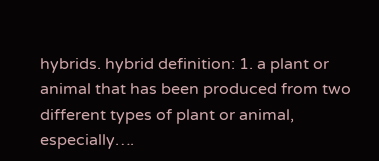hybrids. hybrid definition: 1. a plant or animal that has been produced from two different types of plant or animal, especially….